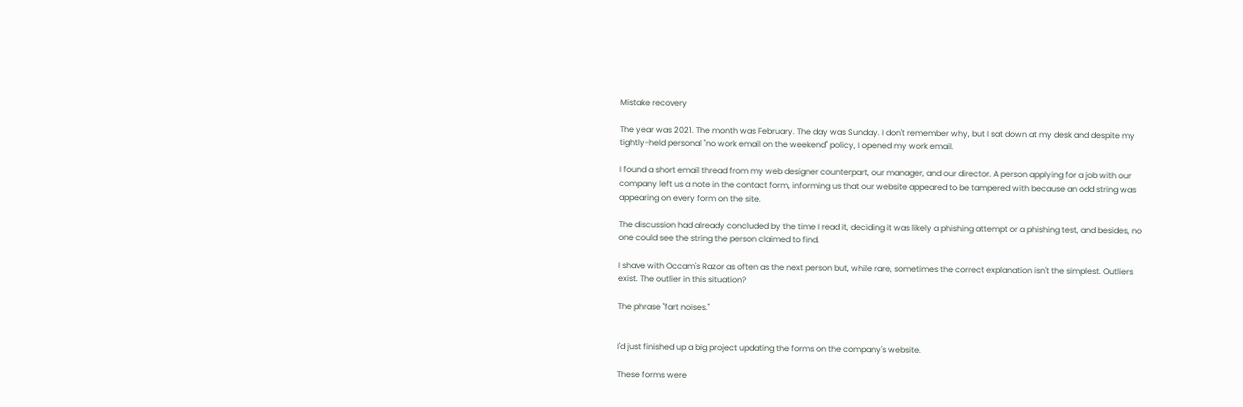Mistake recovery

The year was 2021. The month was February. The day was Sunday. I don't remember why, but I sat down at my desk and despite my tightly-held personal "no work email on the weekend" policy, I opened my work email.

I found a short email thread from my web designer counterpart, our manager, and our director. A person applying for a job with our company left us a note in the contact form, informing us that our website appeared to be tampered with because an odd string was appearing on every form on the site.

The discussion had already concluded by the time I read it, deciding it was likely a phishing attempt or a phishing test, and besides, no one could see the string the person claimed to find.

I shave with Occam's Razor as often as the next person but, while rare, sometimes the correct explanation isn't the simplest. Outliers exist. The outlier in this situation?

The phrase "fart noises."


I'd just finished up a big project updating the forms on the company's website.

These forms were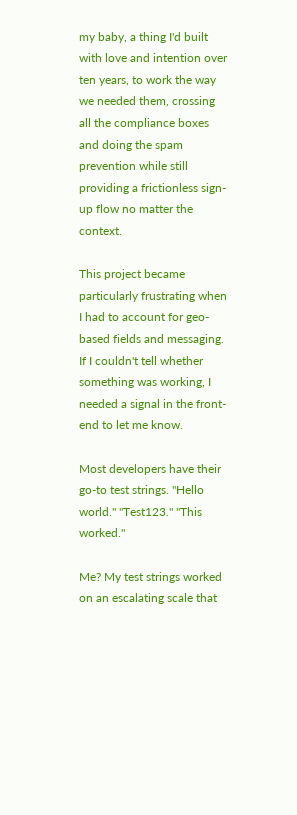my baby, a thing I'd built with love and intention over ten years, to work the way we needed them, crossing all the compliance boxes and doing the spam prevention while still providing a frictionless sign-up flow no matter the context.

This project became particularly frustrating when I had to account for geo-based fields and messaging. If I couldn't tell whether something was working, I needed a signal in the front-end to let me know.

Most developers have their go-to test strings. "Hello world." "Test123." "This worked."

Me? My test strings worked on an escalating scale that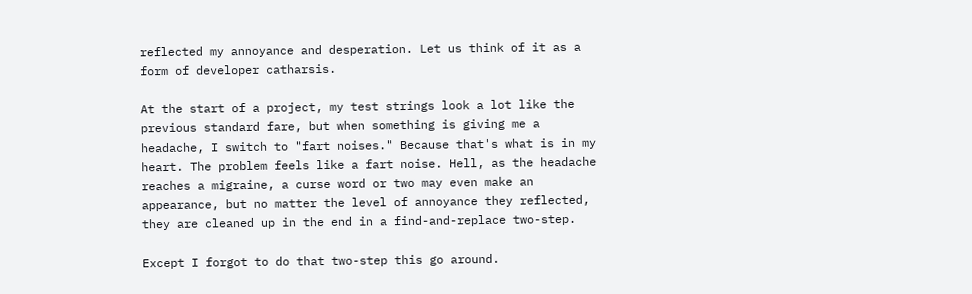reflected my annoyance and desperation. Let us think of it as a form of developer catharsis.

At the start of a project, my test strings look a lot like the previous standard fare, but when something is giving me a headache, I switch to "fart noises." Because that's what is in my heart. The problem feels like a fart noise. Hell, as the headache reaches a migraine, a curse word or two may even make an appearance, but no matter the level of annoyance they reflected, they are cleaned up in the end in a find-and-replace two-step.

Except I forgot to do that two-step this go around.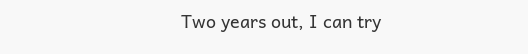Two years out, I can try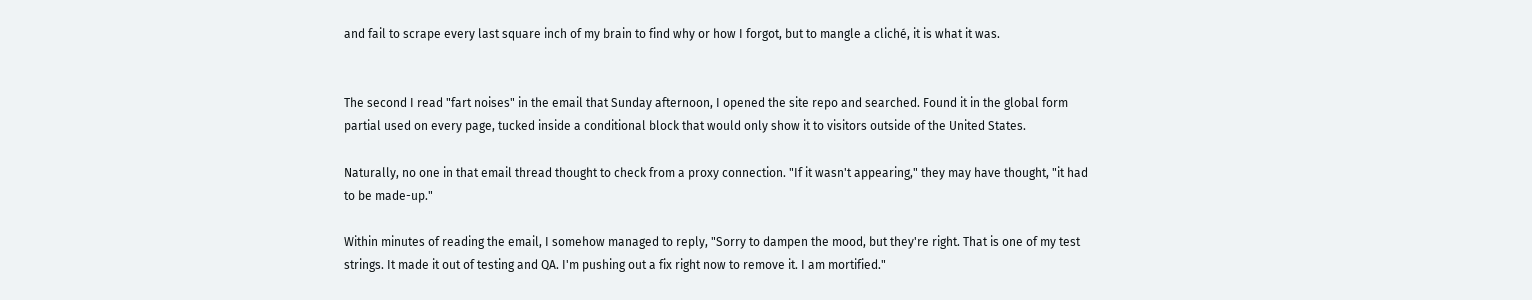and fail to scrape every last square inch of my brain to find why or how I forgot, but to mangle a cliché, it is what it was.


The second I read "fart noises" in the email that Sunday afternoon, I opened the site repo and searched. Found it in the global form partial used on every page, tucked inside a conditional block that would only show it to visitors outside of the United States.

Naturally, no one in that email thread thought to check from a proxy connection. "If it wasn't appearing," they may have thought, "it had to be made-up."

Within minutes of reading the email, I somehow managed to reply, "Sorry to dampen the mood, but they're right. That is one of my test strings. It made it out of testing and QA. I'm pushing out a fix right now to remove it. I am mortified."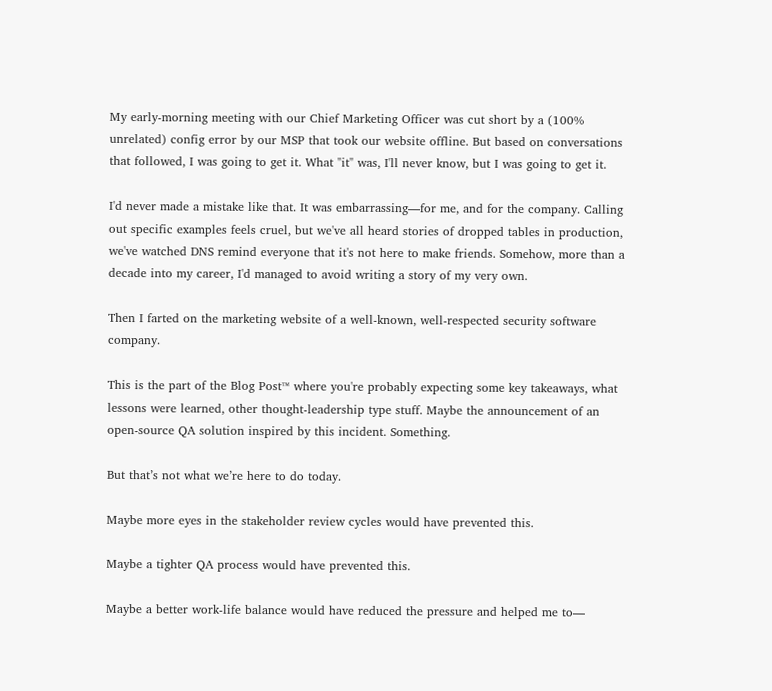My early-morning meeting with our Chief Marketing Officer was cut short by a (100% unrelated) config error by our MSP that took our website offline. But based on conversations that followed, I was going to get it. What "it" was, I'll never know, but I was going to get it.

I'd never made a mistake like that. It was embarrassing—for me, and for the company. Calling out specific examples feels cruel, but we've all heard stories of dropped tables in production, we've watched DNS remind everyone that it's not here to make friends. Somehow, more than a decade into my career, I'd managed to avoid writing a story of my very own.

Then I farted on the marketing website of a well-known, well-respected security software company.

This is the part of the Blog Post™ where you're probably expecting some key takeaways, what lessons were learned, other thought-leadership type stuff. Maybe the announcement of an open-source QA solution inspired by this incident. Something.

But that’s not what we’re here to do today.

Maybe more eyes in the stakeholder review cycles would have prevented this.

Maybe a tighter QA process would have prevented this.

Maybe a better work-life balance would have reduced the pressure and helped me to—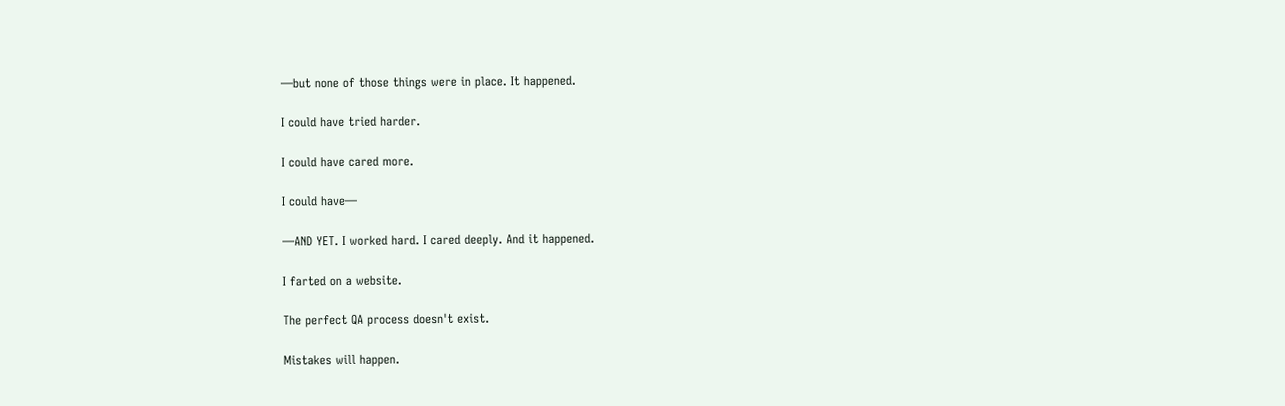—but none of those things were in place. It happened.

I could have tried harder.

I could have cared more.

I could have—

—AND YET. I worked hard. I cared deeply. And it happened.

I farted on a website.

The perfect QA process doesn't exist.

Mistakes will happen.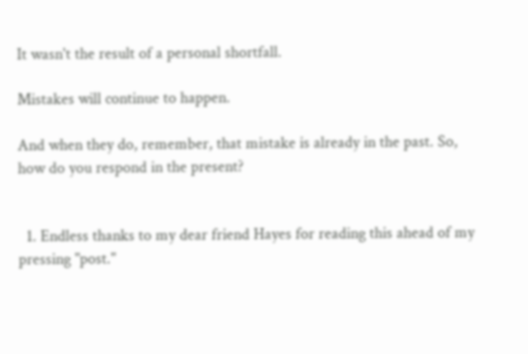It wasn't the result of a personal shortfall.

Mistakes will continue to happen.

And when they do, remember, that mistake is already in the past. So, how do you respond in the present?


  1. Endless thanks to my dear friend Hayes for reading this ahead of my pressing "post."